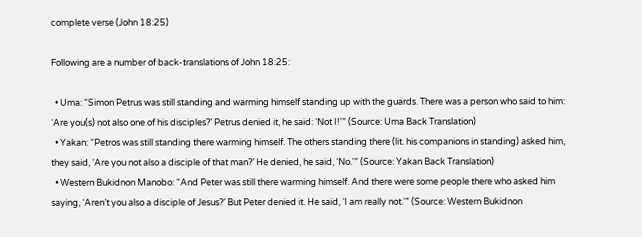complete verse (John 18:25)

Following are a number of back-translations of John 18:25:

  • Uma: “Simon Petrus was still standing and warming himself standing up with the guards. There was a person who said to him: ‘Are you(s) not also one of his disciples?’ Petrus denied it, he said: ‘Not I!'” (Source: Uma Back Translation)
  • Yakan: “Petros was still standing there warming himself. The others standing there (lit. his companions in standing) asked him, they said, ‘Are you not also a disciple of that man?’ He denied, he said, ‘No.'” (Source: Yakan Back Translation)
  • Western Bukidnon Manobo: “And Peter was still there warming himself. And there were some people there who asked him saying, ‘Aren’t you also a disciple of Jesus?’ But Peter denied it. He said, ‘I am really not.'” (Source: Western Bukidnon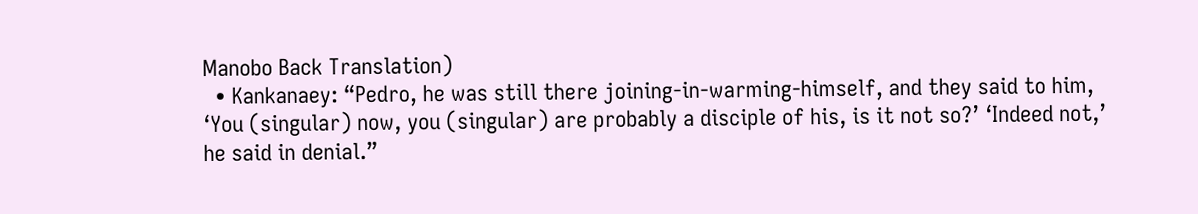Manobo Back Translation)
  • Kankanaey: “Pedro, he was still there joining-in-warming-himself, and they said to him, ‘You (singular) now, you (singular) are probably a disciple of his, is it not so?’ ‘Indeed not,’ he said in denial.”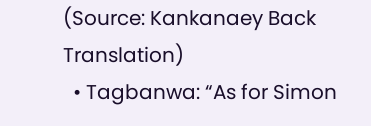(Source: Kankanaey Back Translation)
  • Tagbanwa: “As for Simon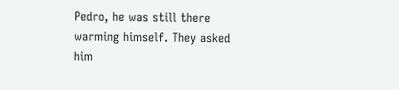Pedro, he was still there warming himself. They asked him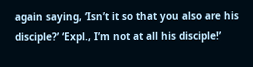again saying, ‘Isn’t it so that you also are his disciple?’ ‘Expl., I’m not at all his disciple!’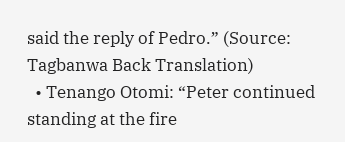said the reply of Pedro.” (Source: Tagbanwa Back Translation)
  • Tenango Otomi: “Peter continued standing at the fire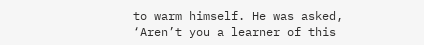to warm himself. He was asked, ‘Aren’t you a learner of this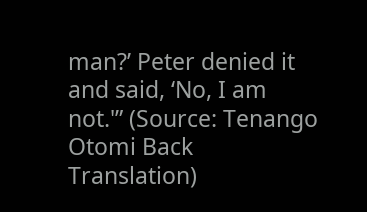man?’ Peter denied it and said, ‘No, I am not.'” (Source: Tenango Otomi Back Translation)